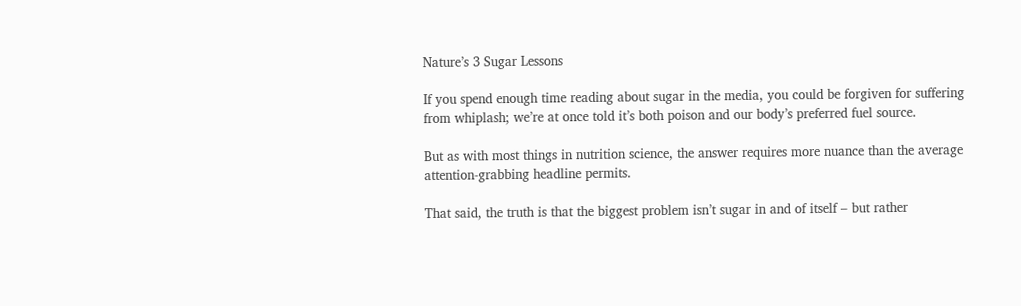Nature’s 3 Sugar Lessons

If you spend enough time reading about sugar in the media, you could be forgiven for suffering from whiplash; we’re at once told it’s both poison and our body’s preferred fuel source.

But as with most things in nutrition science, the answer requires more nuance than the average attention-grabbing headline permits.

That said, the truth is that the biggest problem isn’t sugar in and of itself – but rather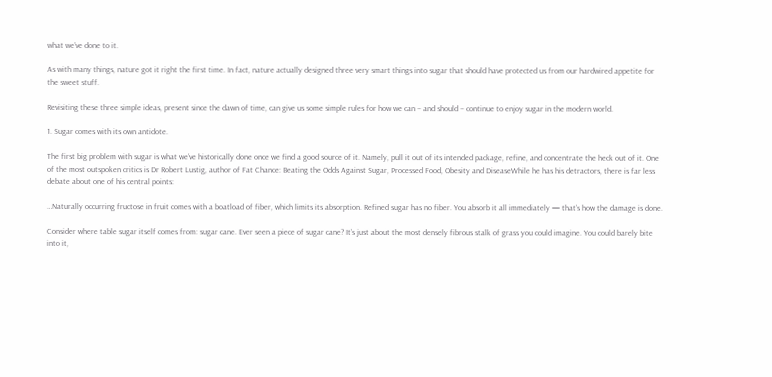what we’ve done to it.

As with many things, nature got it right the first time. In fact, nature actually designed three very smart things into sugar that should have protected us from our hardwired appetite for the sweet stuff.

Revisiting these three simple ideas, present since the dawn of time, can give us some simple rules for how we can – and should – continue to enjoy sugar in the modern world.

1. Sugar comes with its own antidote.

The first big problem with sugar is what we’ve historically done once we find a good source of it. Namely, pull it out of its intended package, refine, and concentrate the heck out of it. One of the most outspoken critics is Dr Robert Lustig, author of Fat Chance: Beating the Odds Against Sugar, Processed Food, Obesity and DiseaseWhile he has his detractors, there is far less debate about one of his central points:

…Naturally occurring fructose in fruit comes with a boatload of fiber, which limits its absorption. Refined sugar has no fiber. You absorb it all immediately — that’s how the damage is done.

Consider where table sugar itself comes from: sugar cane. Ever seen a piece of sugar cane? It’s just about the most densely fibrous stalk of grass you could imagine. You could barely bite into it,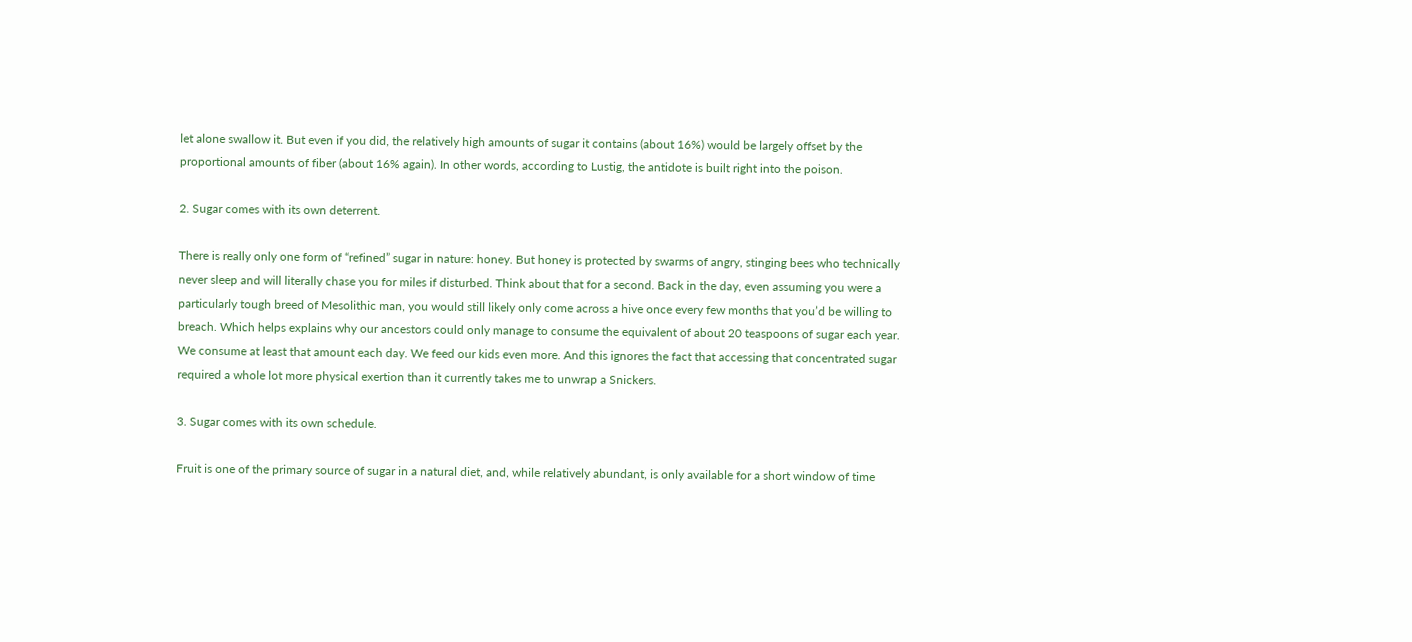let alone swallow it. But even if you did, the relatively high amounts of sugar it contains (about 16%) would be largely offset by the proportional amounts of fiber (about 16% again). In other words, according to Lustig, the antidote is built right into the poison.

2. Sugar comes with its own deterrent.

There is really only one form of “refined” sugar in nature: honey. But honey is protected by swarms of angry, stinging bees who technically never sleep and will literally chase you for miles if disturbed. Think about that for a second. Back in the day, even assuming you were a particularly tough breed of Mesolithic man, you would still likely only come across a hive once every few months that you’d be willing to breach. Which helps explains why our ancestors could only manage to consume the equivalent of about 20 teaspoons of sugar each year. We consume at least that amount each day. We feed our kids even more. And this ignores the fact that accessing that concentrated sugar required a whole lot more physical exertion than it currently takes me to unwrap a Snickers.

3. Sugar comes with its own schedule.

Fruit is one of the primary source of sugar in a natural diet, and, while relatively abundant, is only available for a short window of time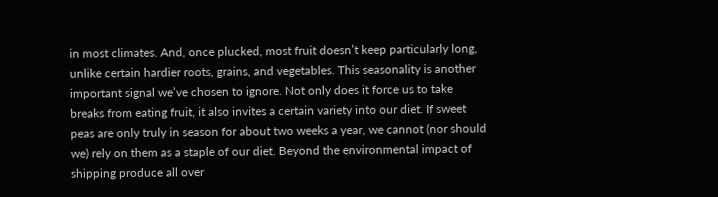in most climates. And, once plucked, most fruit doesn’t keep particularly long, unlike certain hardier roots, grains, and vegetables. This seasonality is another important signal we’ve chosen to ignore. Not only does it force us to take breaks from eating fruit, it also invites a certain variety into our diet. If sweet peas are only truly in season for about two weeks a year, we cannot (nor should we) rely on them as a staple of our diet. Beyond the environmental impact of shipping produce all over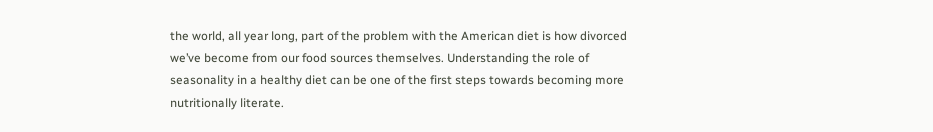the world, all year long, part of the problem with the American diet is how divorced we’ve become from our food sources themselves. Understanding the role of seasonality in a healthy diet can be one of the first steps towards becoming more nutritionally literate.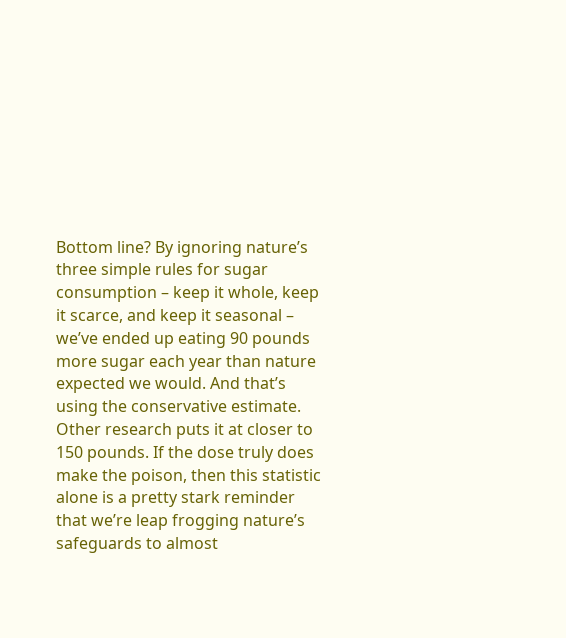Bottom line? By ignoring nature’s three simple rules for sugar consumption – keep it whole, keep it scarce, and keep it seasonal – we’ve ended up eating 90 pounds more sugar each year than nature expected we would. And that’s using the conservative estimate. Other research puts it at closer to 150 pounds. If the dose truly does make the poison, then this statistic alone is a pretty stark reminder that we’re leap frogging nature’s safeguards to almost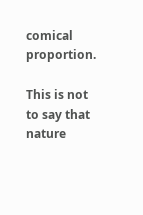comical proportion.

This is not to say that nature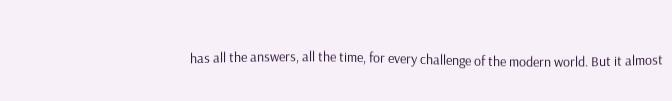has all the answers, all the time, for every challenge of the modern world. But it almost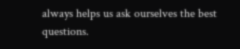always helps us ask ourselves the best questions.